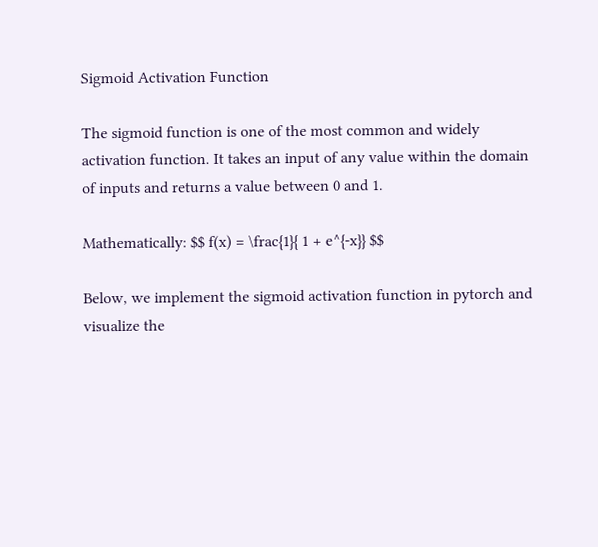Sigmoid Activation Function

The sigmoid function is one of the most common and widely activation function. It takes an input of any value within the domain of inputs and returns a value between 0 and 1.

Mathematically: $$ f(x) = \frac{1}{ 1 + e^{-x}} $$

Below, we implement the sigmoid activation function in pytorch and visualize the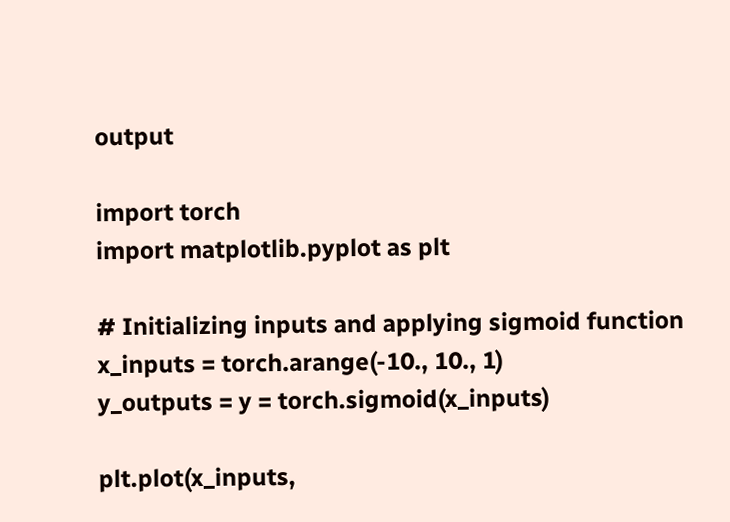output

import torch
import matplotlib.pyplot as plt

# Initializing inputs and applying sigmoid function
x_inputs = torch.arange(-10., 10., 1)
y_outputs = y = torch.sigmoid(x_inputs)

plt.plot(x_inputs,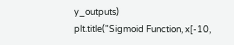y_outputs)
plt.title("Sigmoid Function, x[-10,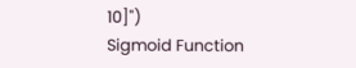10]")
Sigmoid Function